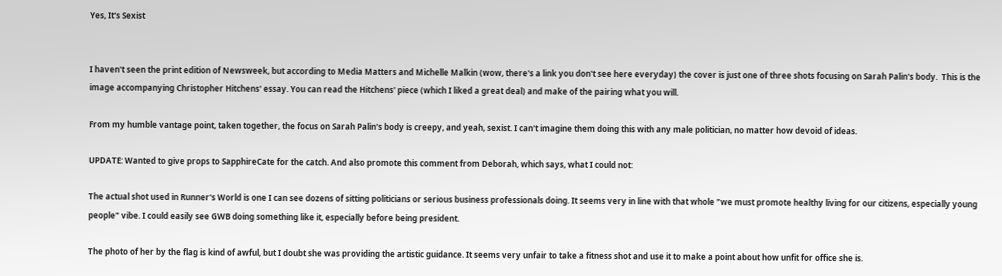Yes, It's Sexist


I haven't seen the print edition of Newsweek, but according to Media Matters and Michelle Malkin (wow, there's a link you don't see here everyday) the cover is just one of three shots focusing on Sarah Palin's body.  This is the image accompanying Christopher Hitchens' essay. You can read the Hitchens' piece (which I liked a great deal) and make of the pairing what you will.

From my humble vantage point, taken together, the focus on Sarah Palin's body is creepy, and yeah, sexist. I can't imagine them doing this with any male politician, no matter how devoid of ideas.

UPDATE: Wanted to give props to SapphireCate for the catch. And also promote this comment from Deborah, which says, what I could not:

The actual shot used in Runner's World is one I can see dozens of sitting politicians or serious business professionals doing. It seems very in line with that whole "we must promote healthy living for our citizens, especially young people" vibe. I could easily see GWB doing something like it, especially before being president.

The photo of her by the flag is kind of awful, but I doubt she was providing the artistic guidance. It seems very unfair to take a fitness shot and use it to make a point about how unfit for office she is.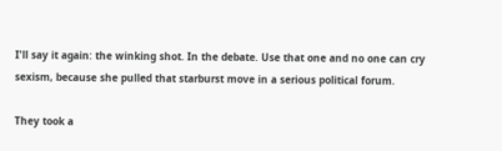I'll say it again: the winking shot. In the debate. Use that one and no one can cry sexism, because she pulled that starburst move in a serious political forum.

They took a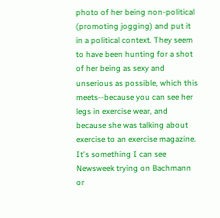photo of her being non-political (promoting jogging) and put it in a political context. They seem to have been hunting for a shot of her being as sexy and unserious as possible, which this meets--because you can see her legs in exercise wear, and because she was talking about exercise to an exercise magazine. It's something I can see Newsweek trying on Bachmann or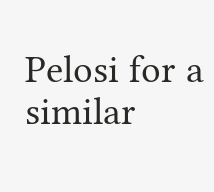Pelosi for a similar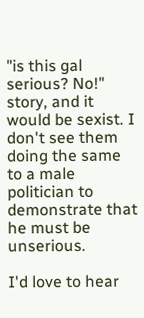"is this gal serious? No!" story, and it would be sexist. I don't see them doing the same to a male politician to demonstrate that he must be unserious.

I'd love to hear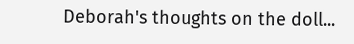Deborah's thoughts on the doll...